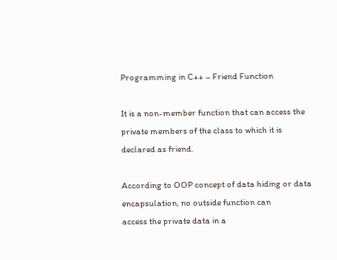Programming in C++ – Friend Function

It is a non-member function that can access the private members of the class to which it is
declared as friend.

According to OOP concept of data hiding or data encapsulation, no outside function can
access the private data in a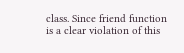class. Since friend function is a clear violation of this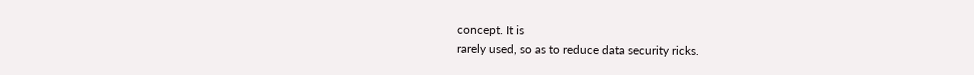concept. It is
rarely used, so as to reduce data security ricks.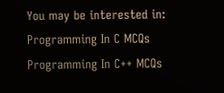You may be interested in:
Programming In C MCQs
Programming In C++ MCQs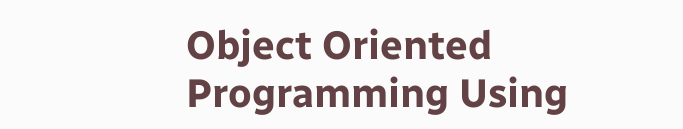Object Oriented Programming Using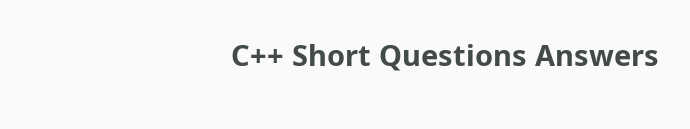C++ Short Questions Answers